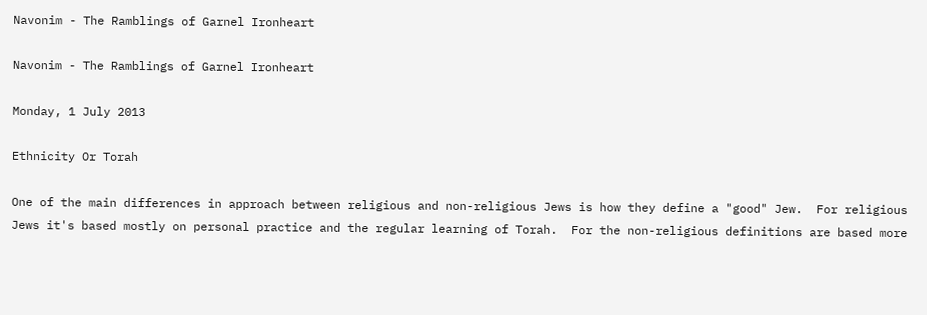Navonim - The Ramblings of Garnel Ironheart

Navonim - The Ramblings of Garnel Ironheart

Monday, 1 July 2013

Ethnicity Or Torah

One of the main differences in approach between religious and non-religious Jews is how they define a "good" Jew.  For religious Jews it's based mostly on personal practice and the regular learning of Torah.  For the non-religious definitions are based more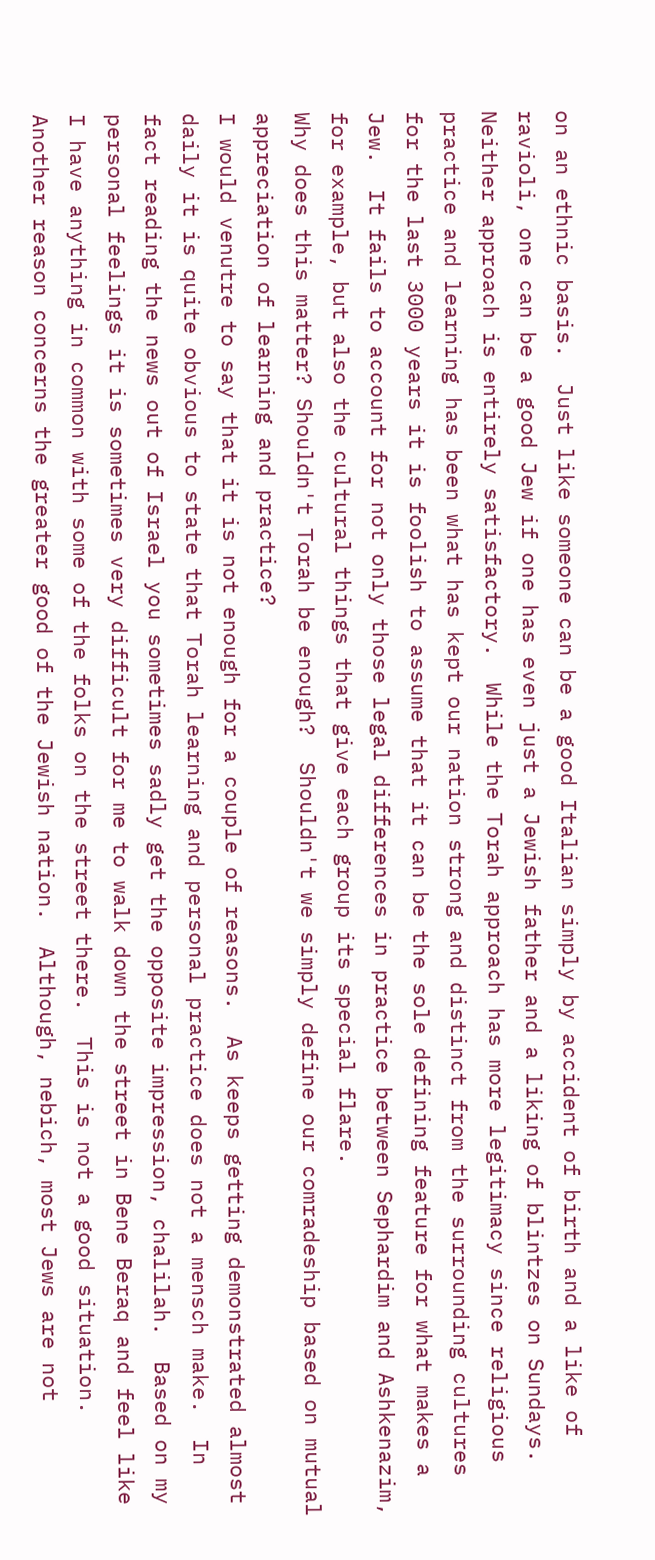on an ethnic basis.  Just like someone can be a good Italian simply by accident of birth and a like of ravioli, one can be a good Jew if one has even just a Jewish father and a liking of blintzes on Sundays.
Neither approach is entirely satisfactory.  While the Torah approach has more legitimacy since religious practice and learning has been what has kept our nation strong and distinct from the surrounding cultures for the last 3000 years it is foolish to assume that it can be the sole defining feature for what makes a Jew.  It fails to account for not only those legal differences in practice between Sephardim and Ashkenazim, for example, but also the cultural things that give each group its special flare.
Why does this matter? Shouldn't Torah be enough?  Shouldn't we simply define our comradeship based on mutual appreciation of learning and practice?
I would venutre to say that it is not enough for a couple of reasons.  As keeps getting demonstrated almost daily it is quite obvious to state that Torah learning and personal practice does not a mensch make.  In fact reading the news out of Israel you sometimes sadly get the opposite impression, chalilah.  Based on my personal feelings it is sometimes very difficult for me to walk down the street in Bene Beraq and feel like I have anything in common with some of the folks on the street there.  This is not a good situation.
Another reason concerns the greater good of the Jewish nation.  Although, nebich, most Jews are not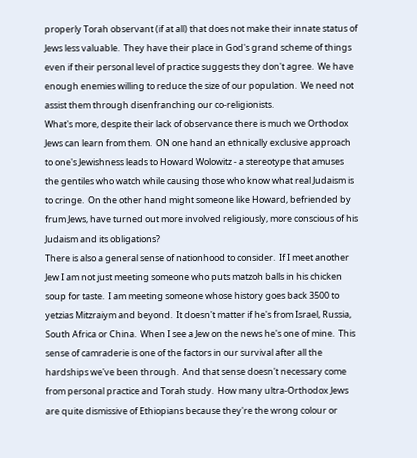properly Torah observant (if at all) that does not make their innate status of Jews less valuable.  They have their place in God's grand scheme of things even if their personal level of practice suggests they don't agree.  We have enough enemies willing to reduce the size of our population.  We need not assist them through disenfranching our co-religionists.
What's more, despite their lack of observance there is much we Orthodox Jews can learn from them.  ON one hand an ethnically exclusive approach to one's Jewishness leads to Howard Wolowitz - a stereotype that amuses the gentiles who watch while causing those who know what real Judaism is to cringe.  On the other hand might someone like Howard, befriended by frum Jews, have turned out more involved religiously, more conscious of his Judaism and its obligations?
There is also a general sense of nationhood to consider.  If I meet another Jew I am not just meeting someone who puts matzoh balls in his chicken soup for taste.  I am meeting someone whose history goes back 3500 to yetzias Mitzraiym and beyond.  It doesn't matter if he's from Israel, Russia, South Africa or China.  When I see a Jew on the news he's one of mine.  This sense of camraderie is one of the factors in our survival after all the hardships we've been through.  And that sense doesn't necessary come from personal practice and Torah study.  How many ultra-Orthodox Jews are quite dismissive of Ethiopians because they're the wrong colour or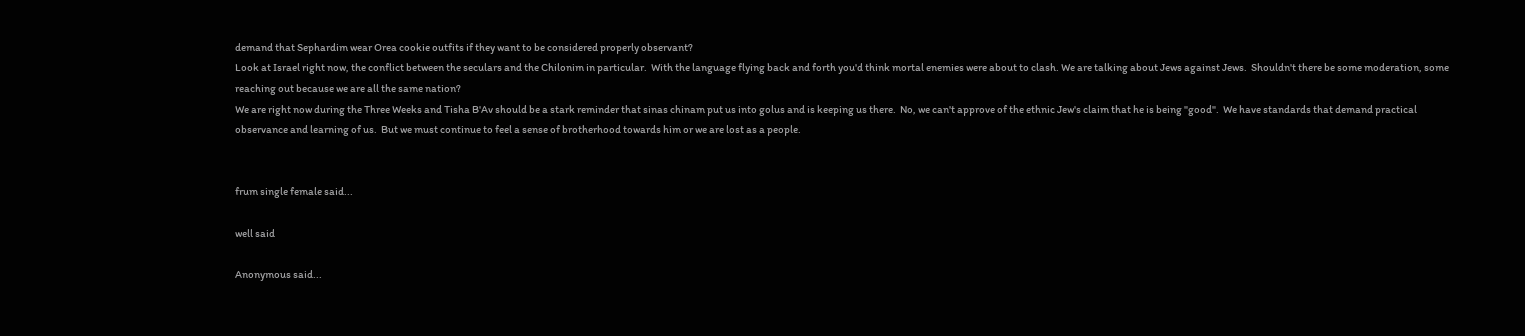demand that Sephardim wear Orea cookie outfits if they want to be considered properly observant?
Look at Israel right now, the conflict between the seculars and the Chilonim in particular.  With the language flying back and forth you'd think mortal enemies were about to clash. We are talking about Jews against Jews.  Shouldn't there be some moderation, some reaching out because we are all the same nation?
We are right now during the Three Weeks and Tisha B'Av should be a stark reminder that sinas chinam put us into golus and is keeping us there.  No, we can't approve of the ethnic Jew's claim that he is being "good".  We have standards that demand practical observance and learning of us.  But we must continue to feel a sense of brotherhood towards him or we are lost as a people.


frum single female said...

well said

Anonymous said...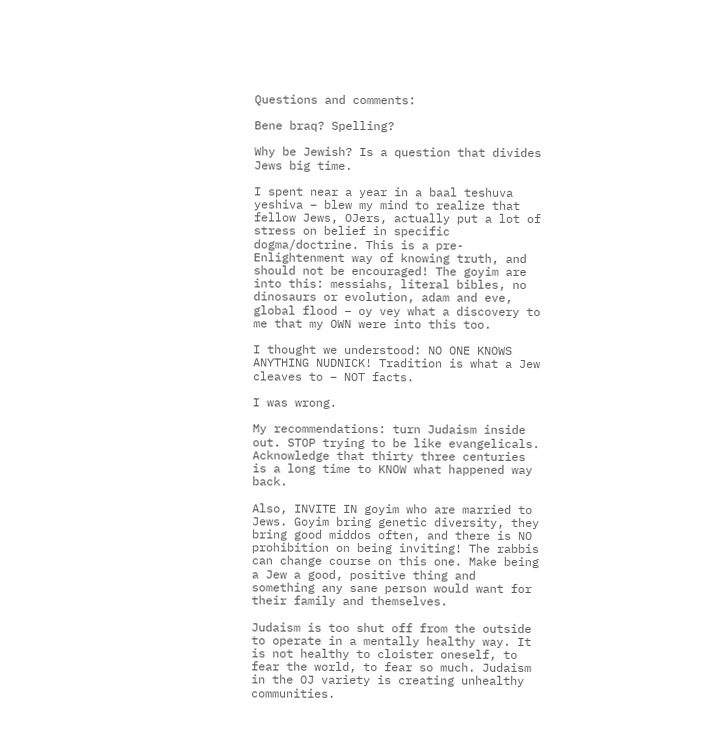Questions and comments:

Bene braq? Spelling?

Why be Jewish? Is a question that divides Jews big time.

I spent near a year in a baal teshuva yeshiva – blew my mind to realize that fellow Jews, OJers, actually put a lot of stress on belief in specific dogma/doctrine. This is a pre-Enlightenment way of knowing truth, and should not be encouraged! The goyim are into this: messiahs, literal bibles, no dinosaurs or evolution, adam and eve, global flood – oy vey what a discovery to me that my OWN were into this too.

I thought we understood: NO ONE KNOWS ANYTHING NUDNICK! Tradition is what a Jew cleaves to – NOT facts.

I was wrong.

My recommendations: turn Judaism inside out. STOP trying to be like evangelicals. Acknowledge that thirty three centuries is a long time to KNOW what happened way back.

Also, INVITE IN goyim who are married to Jews. Goyim bring genetic diversity, they bring good middos often, and there is NO prohibition on being inviting! The rabbis can change course on this one. Make being a Jew a good, positive thing and something any sane person would want for their family and themselves.

Judaism is too shut off from the outside to operate in a mentally healthy way. It is not healthy to cloister oneself, to fear the world, to fear so much. Judaism in the OJ variety is creating unhealthy communities.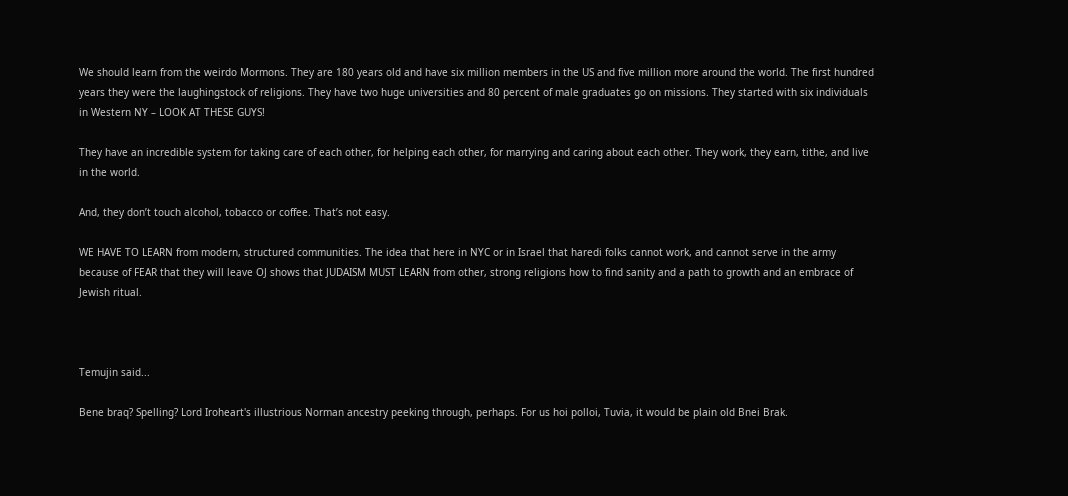We should learn from the weirdo Mormons. They are 180 years old and have six million members in the US and five million more around the world. The first hundred years they were the laughingstock of religions. They have two huge universities and 80 percent of male graduates go on missions. They started with six individuals in Western NY – LOOK AT THESE GUYS!

They have an incredible system for taking care of each other, for helping each other, for marrying and caring about each other. They work, they earn, tithe, and live in the world.

And, they don’t touch alcohol, tobacco or coffee. That’s not easy.

WE HAVE TO LEARN from modern, structured communities. The idea that here in NYC or in Israel that haredi folks cannot work, and cannot serve in the army because of FEAR that they will leave OJ shows that JUDAISM MUST LEARN from other, strong religions how to find sanity and a path to growth and an embrace of Jewish ritual.



Temujin said...

Bene braq? Spelling? Lord Iroheart's illustrious Norman ancestry peeking through, perhaps. For us hoi polloi, Tuvia, it would be plain old Bnei Brak.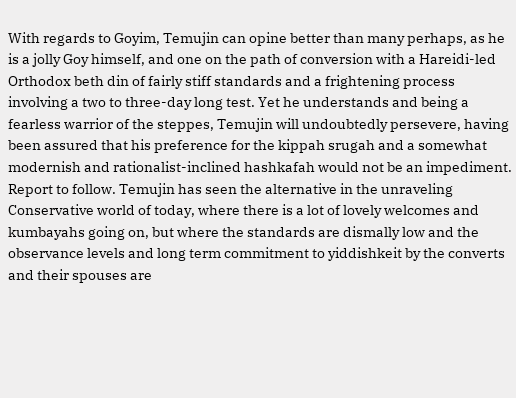With regards to Goyim, Temujin can opine better than many perhaps, as he is a jolly Goy himself, and one on the path of conversion with a Hareidi-led Orthodox beth din of fairly stiff standards and a frightening process involving a two to three-day long test. Yet he understands and being a fearless warrior of the steppes, Temujin will undoubtedly persevere, having been assured that his preference for the kippah srugah and a somewhat modernish and rationalist-inclined hashkafah would not be an impediment. Report to follow. Temujin has seen the alternative in the unraveling Conservative world of today, where there is a lot of lovely welcomes and kumbayahs going on, but where the standards are dismally low and the observance levels and long term commitment to yiddishkeit by the converts and their spouses are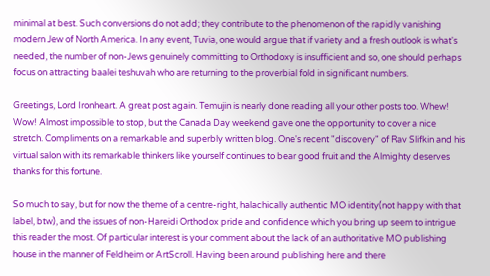minimal at best. Such conversions do not add; they contribute to the phenomenon of the rapidly vanishing modern Jew of North America. In any event, Tuvia, one would argue that if variety and a fresh outlook is what's needed, the number of non-Jews genuinely committing to Orthodoxy is insufficient and so, one should perhaps focus on attracting baalei teshuvah who are returning to the proverbial fold in significant numbers.

Greetings, Lord Ironheart. A great post again. Temujin is nearly done reading all your other posts too. Whew! Wow! Almost impossible to stop, but the Canada Day weekend gave one the opportunity to cover a nice stretch. Compliments on a remarkable and superbly written blog. One's recent "discovery" of Rav Slifkin and his virtual salon with its remarkable thinkers like yourself continues to bear good fruit and the Almighty deserves thanks for this fortune.

So much to say, but for now the theme of a centre-right, halachically authentic MO identity(not happy with that label, btw), and the issues of non-Hareidi Orthodox pride and confidence which you bring up seem to intrigue this reader the most. Of particular interest is your comment about the lack of an authoritative MO publishing house in the manner of Feldheim or ArtScroll. Having been around publishing here and there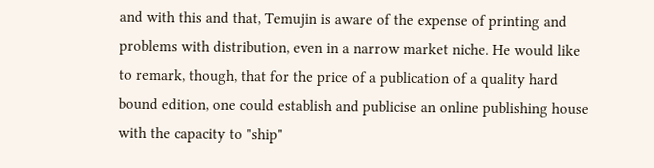and with this and that, Temujin is aware of the expense of printing and problems with distribution, even in a narrow market niche. He would like to remark, though, that for the price of a publication of a quality hard bound edition, one could establish and publicise an online publishing house with the capacity to "ship"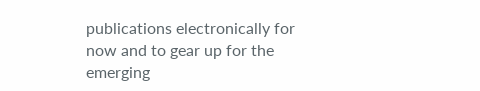publications electronically for now and to gear up for the emerging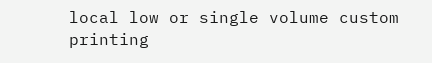local low or single volume custom printing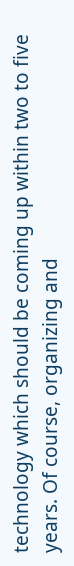technology which should be coming up within two to five years. Of course, organizing and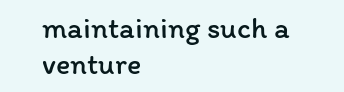maintaining such a venture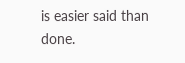is easier said than done.